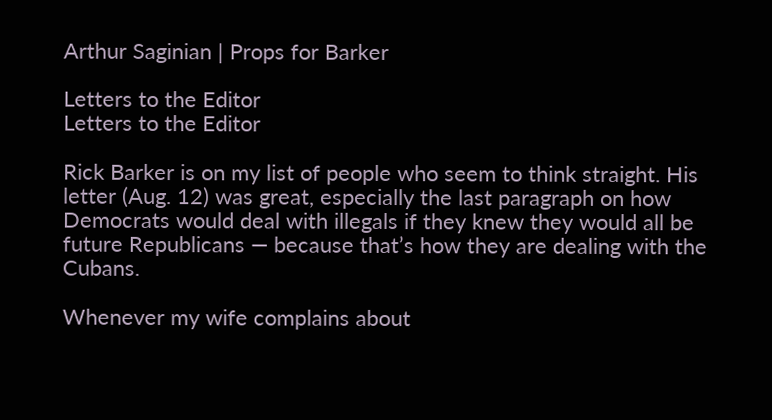Arthur Saginian | Props for Barker

Letters to the Editor
Letters to the Editor

Rick Barker is on my list of people who seem to think straight. His letter (Aug. 12) was great, especially the last paragraph on how Democrats would deal with illegals if they knew they would all be future Republicans — because that’s how they are dealing with the Cubans.

Whenever my wife complains about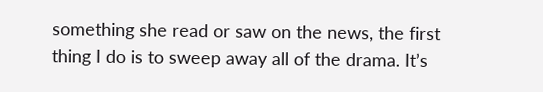something she read or saw on the news, the first thing I do is to sweep away all of the drama. It’s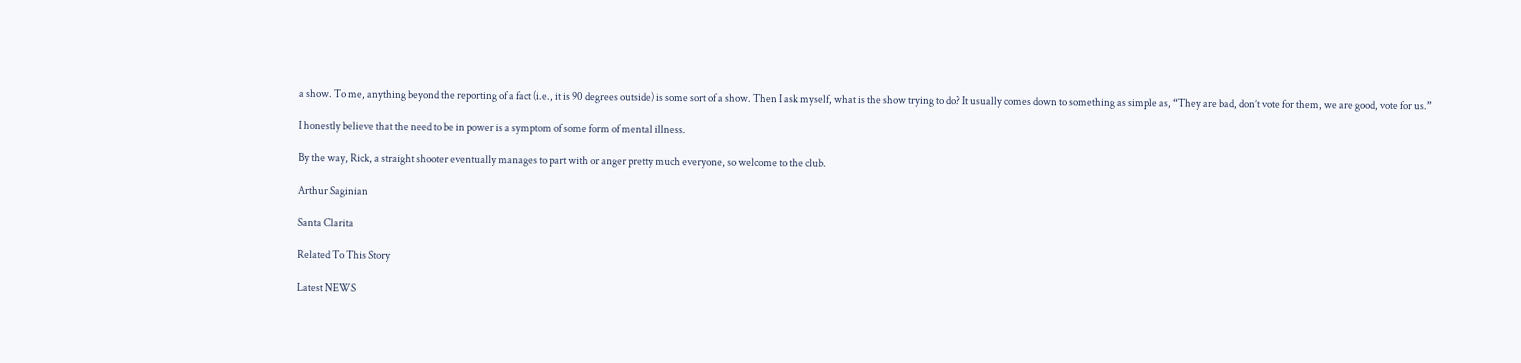a show. To me, anything beyond the reporting of a fact (i.e., it is 90 degrees outside) is some sort of a show. Then I ask myself, what is the show trying to do? It usually comes down to something as simple as, “They are bad, don’t vote for them, we are good, vote for us.”

I honestly believe that the need to be in power is a symptom of some form of mental illness.

By the way, Rick, a straight shooter eventually manages to part with or anger pretty much everyone, so welcome to the club.

Arthur Saginian

Santa Clarita

Related To This Story

Latest NEWS